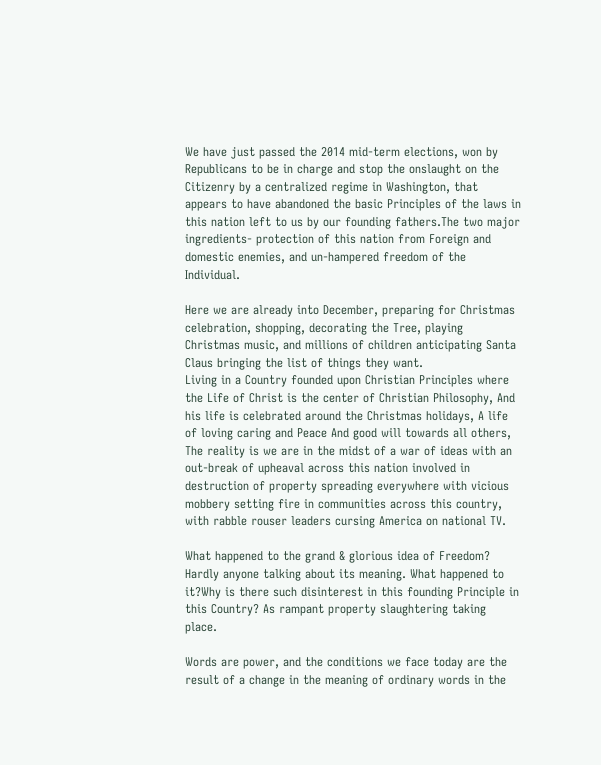We have just passed the 2014 mid-term elections, won by Republicans to be in charge and stop the onslaught on the Citizenry by a centralized regime in Washington, that appears to have abandoned the basic Principles of the laws in this nation left to us by our founding fathers.The two major ingredients- protection of this nation from Foreign and domestic enemies, and un-hampered freedom of the Individual.

Here we are already into December, preparing for Christmas celebration, shopping, decorating the Tree, playing Christmas music, and millions of children anticipating Santa Claus bringing the list of things they want.
Living in a Country founded upon Christian Principles where the Life of Christ is the center of Christian Philosophy, And his life is celebrated around the Christmas holidays, A life of loving caring and Peace And good will towards all others,
The reality is we are in the midst of a war of ideas with an out-break of upheaval across this nation involved in destruction of property spreading everywhere with vicious mobbery setting fire in communities across this country, with rabble rouser leaders cursing America on national TV.

What happened to the grand & glorious idea of Freedom? Hardly anyone talking about its meaning. What happened to it?Why is there such disinterest in this founding Principle in this Country? As rampant property slaughtering taking place.

Words are power, and the conditions we face today are the result of a change in the meaning of ordinary words in the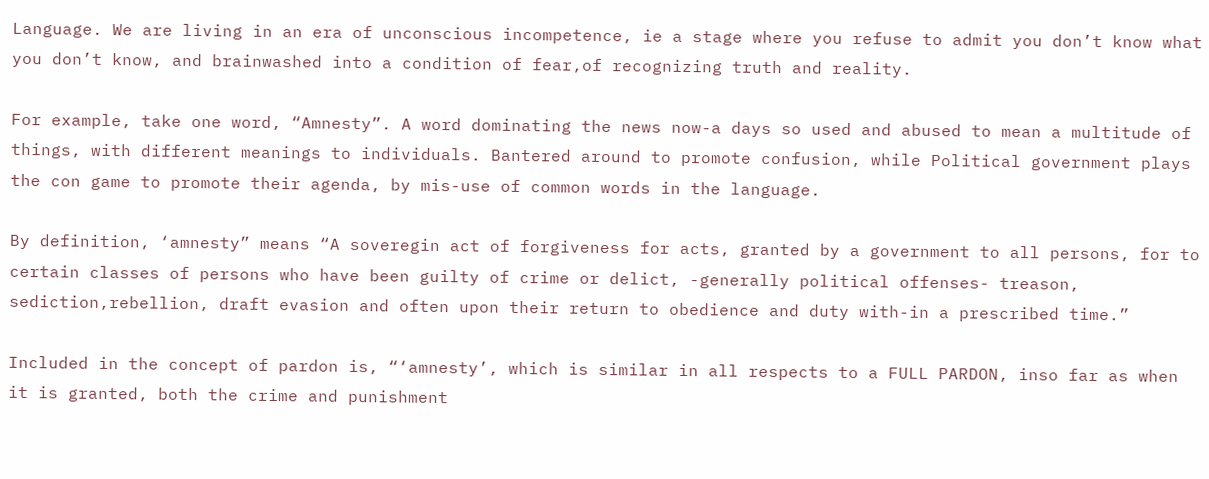Language. We are living in an era of unconscious incompetence, ie a stage where you refuse to admit you don’t know what you don’t know, and brainwashed into a condition of fear,of recognizing truth and reality.

For example, take one word, “Amnesty”. A word dominating the news now-a days so used and abused to mean a multitude of things, with different meanings to individuals. Bantered around to promote confusion, while Political government plays the con game to promote their agenda, by mis-use of common words in the language.

By definition, ‘amnesty” means “A soveregin act of forgiveness for acts, granted by a government to all persons, for to certain classes of persons who have been guilty of crime or delict, -generally political offenses- treason, sediction,rebellion, draft evasion and often upon their return to obedience and duty with-in a prescribed time.”

Included in the concept of pardon is, “‘amnesty’, which is similar in all respects to a FULL PARDON, inso far as when it is granted, both the crime and punishment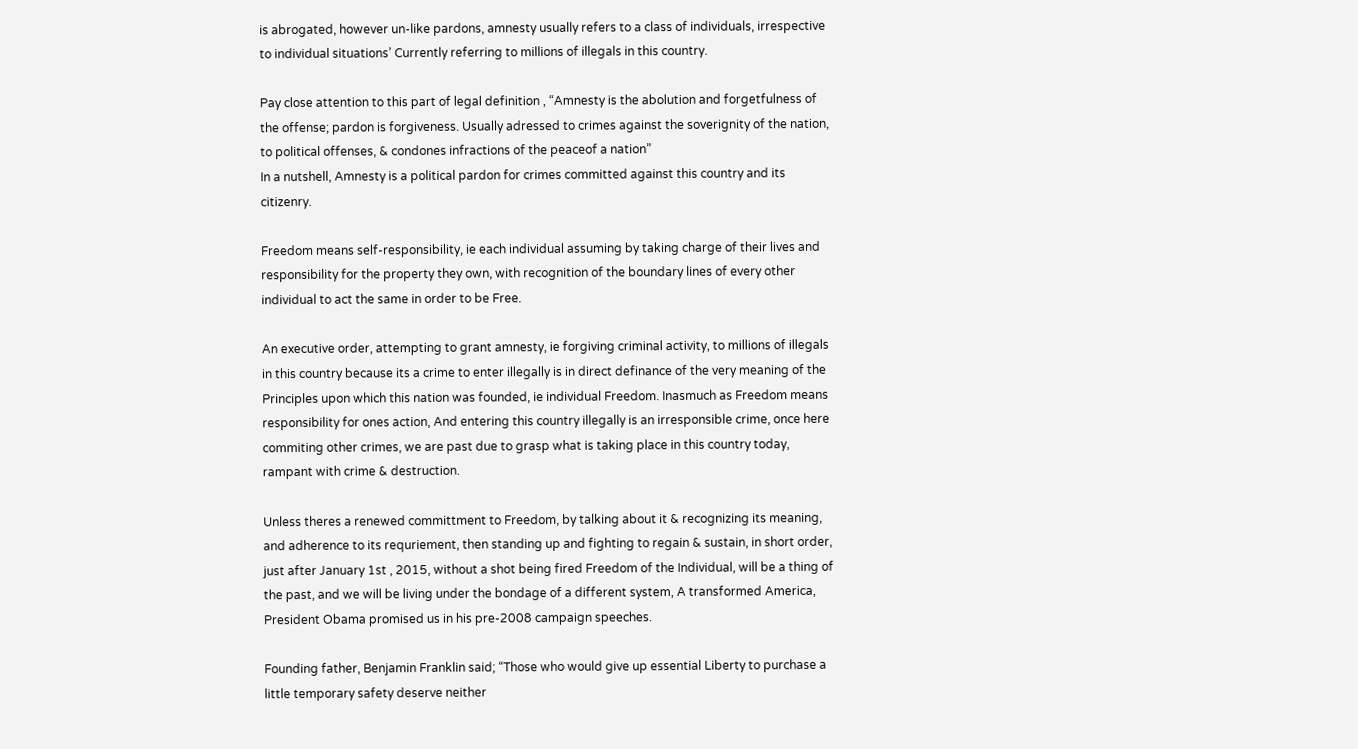is abrogated, however un-like pardons, amnesty usually refers to a class of individuals, irrespective to individual situations’ Currently referring to millions of illegals in this country.

Pay close attention to this part of legal definition , “Amnesty is the abolution and forgetfulness of the offense; pardon is forgiveness. Usually adressed to crimes against the soverignity of the nation, to political offenses, & condones infractions of the peaceof a nation”
In a nutshell, Amnesty is a political pardon for crimes committed against this country and its citizenry.

Freedom means self-responsibility, ie each individual assuming by taking charge of their lives and responsibility for the property they own, with recognition of the boundary lines of every other individual to act the same in order to be Free.

An executive order, attempting to grant amnesty, ie forgiving criminal activity, to millions of illegals in this country because its a crime to enter illegally is in direct definance of the very meaning of the Principles upon which this nation was founded, ie individual Freedom. Inasmuch as Freedom means responsibility for ones action, And entering this country illegally is an irresponsible crime, once here commiting other crimes, we are past due to grasp what is taking place in this country today, rampant with crime & destruction.

Unless theres a renewed committment to Freedom, by talking about it & recognizing its meaning, and adherence to its requriement, then standing up and fighting to regain & sustain, in short order, just after January 1st , 2015, without a shot being fired Freedom of the Individual, will be a thing of the past, and we will be living under the bondage of a different system, A transformed America, President Obama promised us in his pre-2008 campaign speeches.

Founding father, Benjamin Franklin said; “Those who would give up essential Liberty to purchase a little temporary safety deserve neither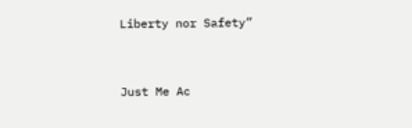Liberty nor Safety”


Just Me Ac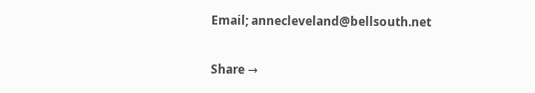Email; annecleveland@bellsouth.net

Share →